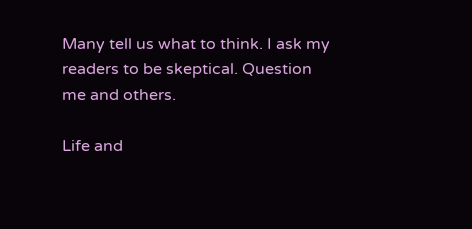Many tell us what to think. I ask my readers to be skeptical. Question me and others.

Life and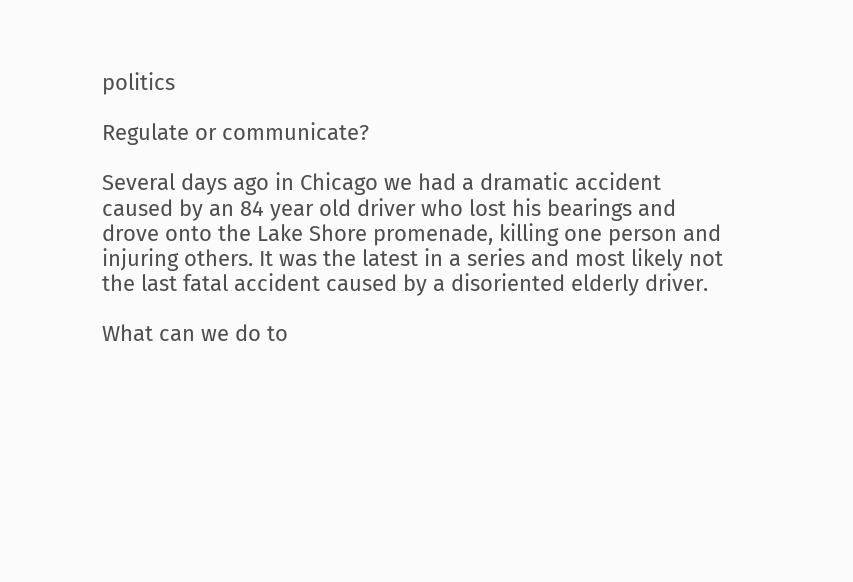politics

Regulate or communicate?

Several days ago in Chicago we had a dramatic accident caused by an 84 year old driver who lost his bearings and drove onto the Lake Shore promenade, killing one person and injuring others. It was the latest in a series and most likely not the last fatal accident caused by a disoriented elderly driver.

What can we do to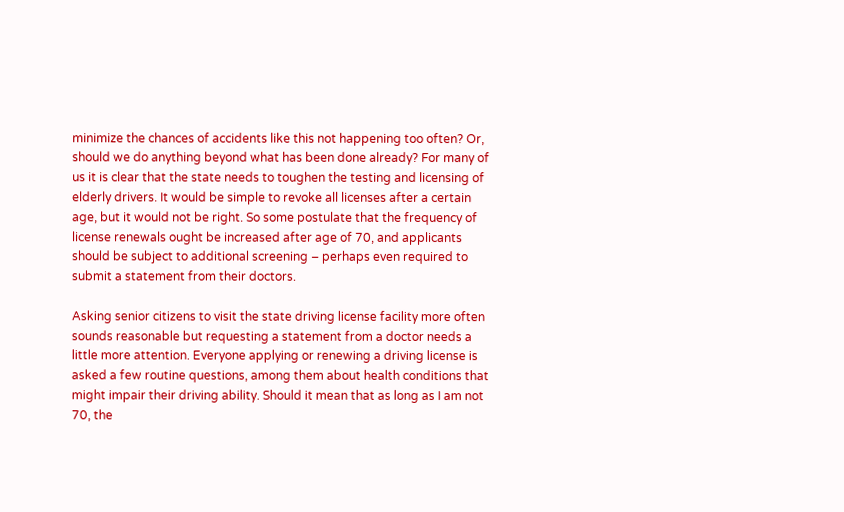minimize the chances of accidents like this not happening too often? Or, should we do anything beyond what has been done already? For many of us it is clear that the state needs to toughen the testing and licensing of elderly drivers. It would be simple to revoke all licenses after a certain age, but it would not be right. So some postulate that the frequency of license renewals ought be increased after age of 70, and applicants should be subject to additional screening – perhaps even required to submit a statement from their doctors.

Asking senior citizens to visit the state driving license facility more often sounds reasonable but requesting a statement from a doctor needs a little more attention. Everyone applying or renewing a driving license is asked a few routine questions, among them about health conditions that might impair their driving ability. Should it mean that as long as I am not 70, the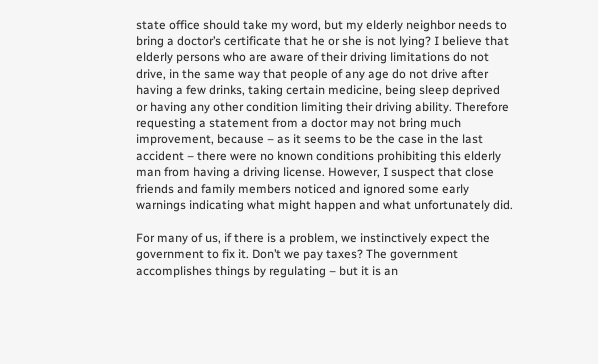state office should take my word, but my elderly neighbor needs to bring a doctor’s certificate that he or she is not lying? I believe that elderly persons who are aware of their driving limitations do not drive, in the same way that people of any age do not drive after having a few drinks, taking certain medicine, being sleep deprived or having any other condition limiting their driving ability. Therefore requesting a statement from a doctor may not bring much improvement, because – as it seems to be the case in the last accident – there were no known conditions prohibiting this elderly man from having a driving license. However, I suspect that close friends and family members noticed and ignored some early warnings indicating what might happen and what unfortunately did.

For many of us, if there is a problem, we instinctively expect the government to fix it. Don’t we pay taxes? The government accomplishes things by regulating – but it is an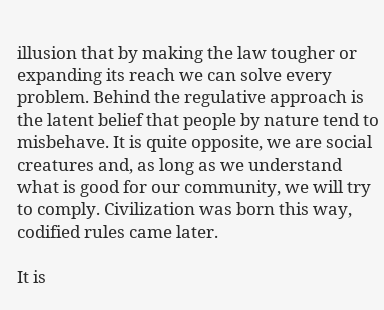illusion that by making the law tougher or expanding its reach we can solve every problem. Behind the regulative approach is the latent belief that people by nature tend to misbehave. It is quite opposite, we are social creatures and, as long as we understand what is good for our community, we will try to comply. Civilization was born this way, codified rules came later.

It is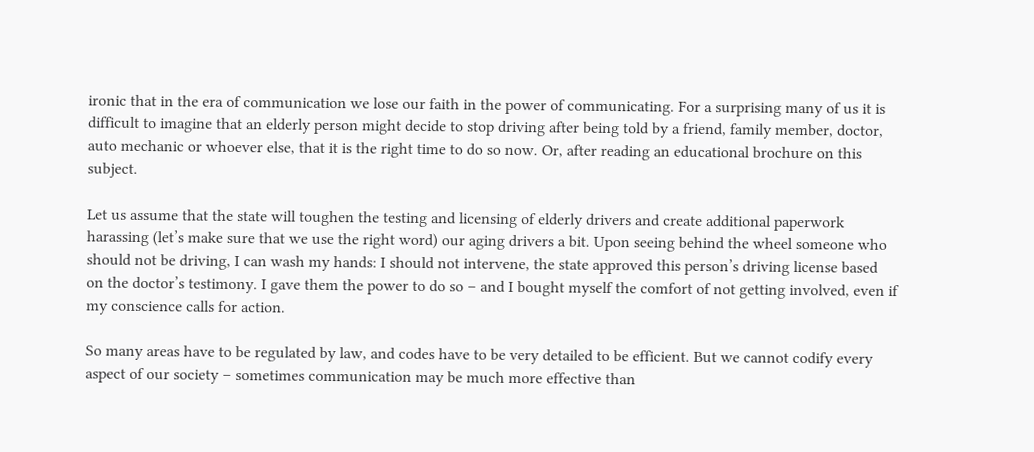ironic that in the era of communication we lose our faith in the power of communicating. For a surprising many of us it is difficult to imagine that an elderly person might decide to stop driving after being told by a friend, family member, doctor, auto mechanic or whoever else, that it is the right time to do so now. Or, after reading an educational brochure on this subject.

Let us assume that the state will toughen the testing and licensing of elderly drivers and create additional paperwork harassing (let’s make sure that we use the right word) our aging drivers a bit. Upon seeing behind the wheel someone who should not be driving, I can wash my hands: I should not intervene, the state approved this person’s driving license based on the doctor’s testimony. I gave them the power to do so – and I bought myself the comfort of not getting involved, even if my conscience calls for action.

So many areas have to be regulated by law, and codes have to be very detailed to be efficient. But we cannot codify every aspect of our society – sometimes communication may be much more effective than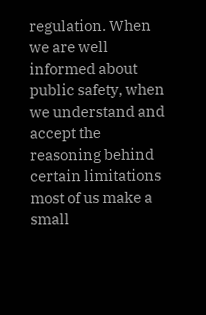regulation. When we are well informed about public safety, when we understand and accept the reasoning behind certain limitations most of us make a small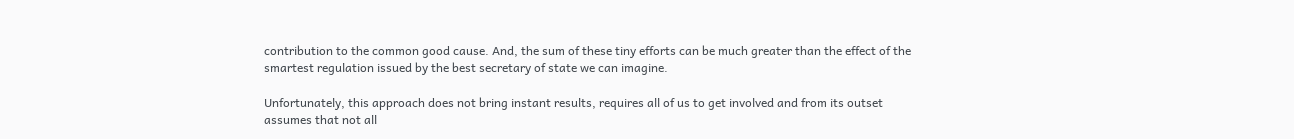contribution to the common good cause. And, the sum of these tiny efforts can be much greater than the effect of the smartest regulation issued by the best secretary of state we can imagine.

Unfortunately, this approach does not bring instant results, requires all of us to get involved and from its outset assumes that not all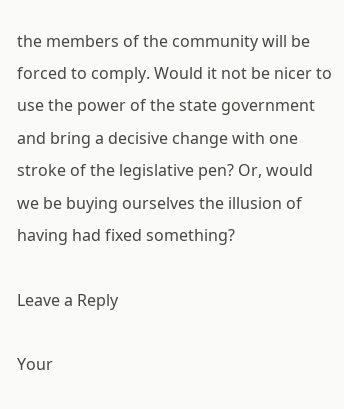the members of the community will be forced to comply. Would it not be nicer to use the power of the state government and bring a decisive change with one stroke of the legislative pen? Or, would we be buying ourselves the illusion of having had fixed something?

Leave a Reply

Your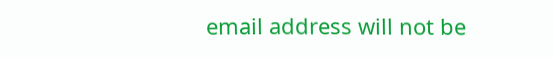email address will not be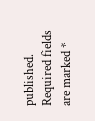published. Required fields are marked *